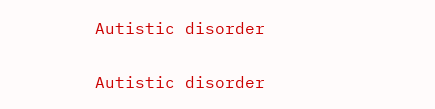Autistic disorder

Autistic disorder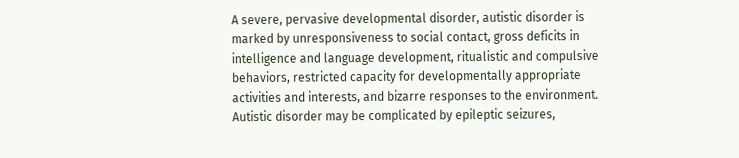A severe, pervasive developmental disorder, autistic disorder is marked by unresponsiveness to social contact, gross deficits in intelligence and language development, ritualistic and compulsive behaviors, restricted capacity for developmentally appropriate activities and interests, and bizarre responses to the environment. Autistic disorder may be complicated by epileptic seizures,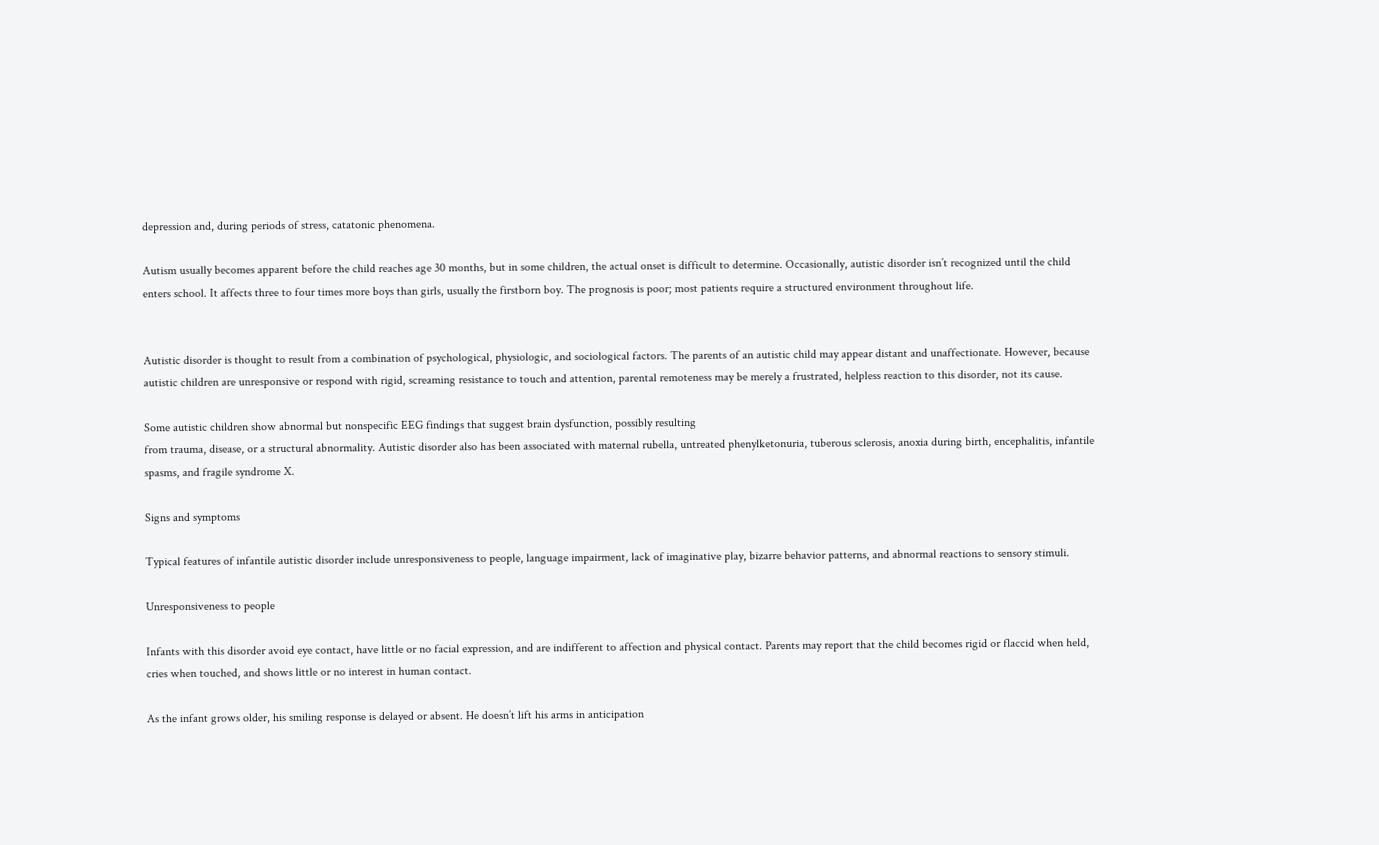depression and, during periods of stress, catatonic phenomena.

Autism usually becomes apparent before the child reaches age 30 months, but in some children, the actual onset is difficult to determine. Occasionally, autistic disorder isn’t recognized until the child enters school. It affects three to four times more boys than girls, usually the firstborn boy. The prognosis is poor; most patients require a structured environment throughout life.


Autistic disorder is thought to result from a combination of psychological, physiologic, and sociological factors. The parents of an autistic child may appear distant and unaffectionate. However, because autistic children are unresponsive or respond with rigid, screaming resistance to touch and attention, parental remoteness may be merely a frustrated, helpless reaction to this disorder, not its cause.

Some autistic children show abnormal but nonspecific EEG findings that suggest brain dysfunction, possibly resulting
from trauma, disease, or a structural abnormality. Autistic disorder also has been associated with maternal rubella, untreated phenylketonuria, tuberous sclerosis, anoxia during birth, encephalitis, infantile spasms, and fragile syndrome X.

Signs and symptoms

Typical features of infantile autistic disorder include unresponsiveness to people, language impairment, lack of imaginative play, bizarre behavior patterns, and abnormal reactions to sensory stimuli.

Unresponsiveness to people

Infants with this disorder avoid eye contact, have little or no facial expression, and are indifferent to affection and physical contact. Parents may report that the child becomes rigid or flaccid when held, cries when touched, and shows little or no interest in human contact.

As the infant grows older, his smiling response is delayed or absent. He doesn’t lift his arms in anticipation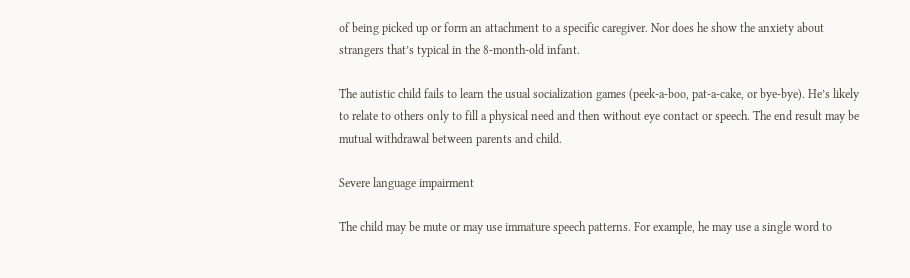of being picked up or form an attachment to a specific caregiver. Nor does he show the anxiety about strangers that’s typical in the 8-month-old infant.

The autistic child fails to learn the usual socialization games (peek-a-boo, pat-a-cake, or bye-bye). He’s likely to relate to others only to fill a physical need and then without eye contact or speech. The end result may be mutual withdrawal between parents and child.

Severe language impairment

The child may be mute or may use immature speech patterns. For example, he may use a single word to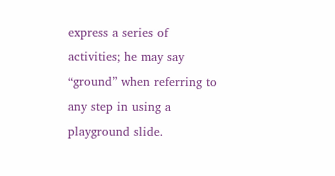express a series of activities; he may say “ground” when referring to any step in using a playground slide.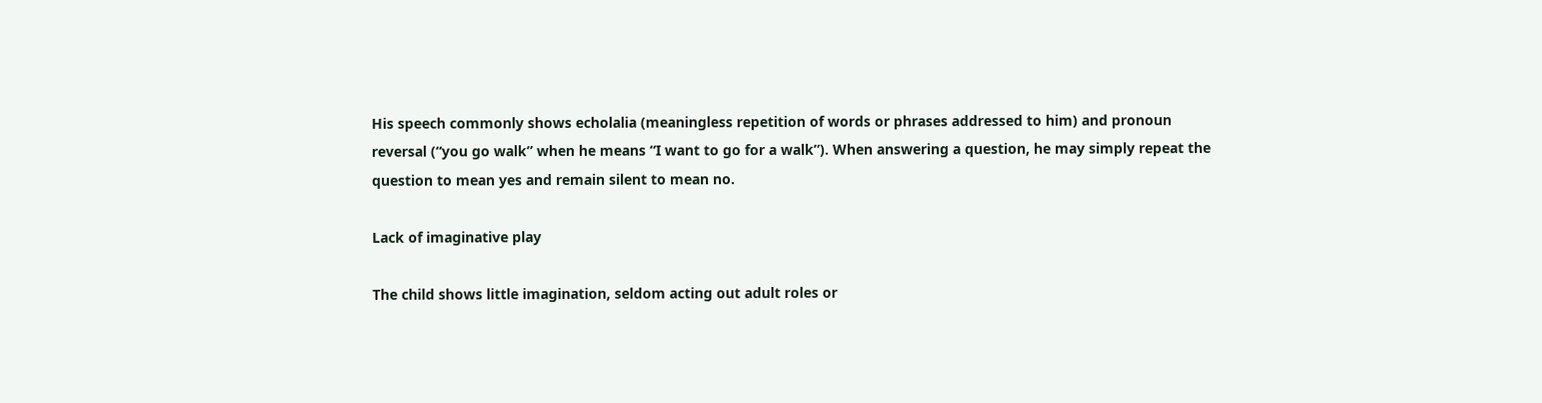His speech commonly shows echolalia (meaningless repetition of words or phrases addressed to him) and pronoun reversal (“you go walk” when he means “I want to go for a walk”). When answering a question, he may simply repeat the question to mean yes and remain silent to mean no.

Lack of imaginative play

The child shows little imagination, seldom acting out adult roles or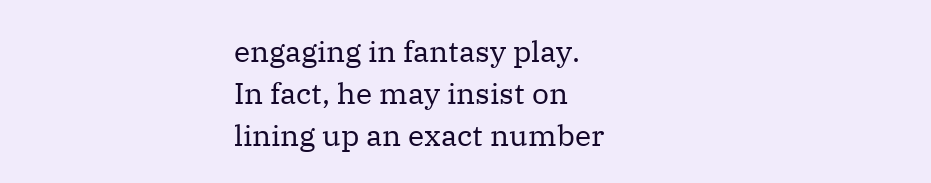engaging in fantasy play. In fact, he may insist on lining up an exact number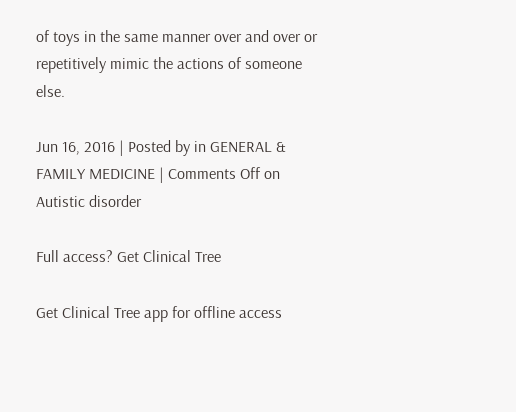of toys in the same manner over and over or repetitively mimic the actions of someone else.

Jun 16, 2016 | Posted by in GENERAL & FAMILY MEDICINE | Comments Off on Autistic disorder

Full access? Get Clinical Tree

Get Clinical Tree app for offline access